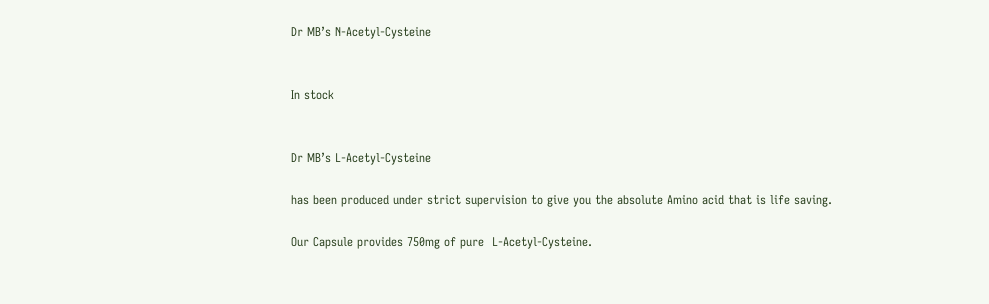Dr MB’s N-Acetyl-Cysteine


In stock


Dr MB’s L-Acetyl-Cysteine

has been produced under strict supervision to give you the absolute Amino acid that is life saving.

Our Capsule provides 750mg of pure  L-Acetyl-Cysteine.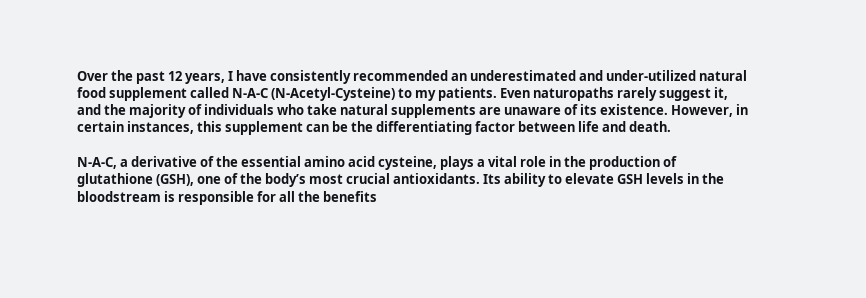Over the past 12 years, I have consistently recommended an underestimated and under-utilized natural food supplement called N-A-C (N-Acetyl-Cysteine) to my patients. Even naturopaths rarely suggest it, and the majority of individuals who take natural supplements are unaware of its existence. However, in certain instances, this supplement can be the differentiating factor between life and death.

N-A-C, a derivative of the essential amino acid cysteine, plays a vital role in the production of glutathione (GSH), one of the body’s most crucial antioxidants. Its ability to elevate GSH levels in the bloodstream is responsible for all the benefits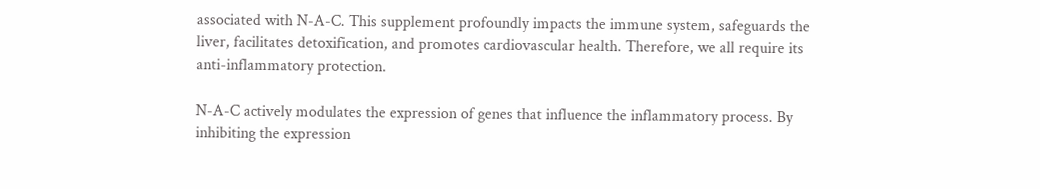associated with N-A-C. This supplement profoundly impacts the immune system, safeguards the liver, facilitates detoxification, and promotes cardiovascular health. Therefore, we all require its anti-inflammatory protection.

N-A-C actively modulates the expression of genes that influence the inflammatory process. By inhibiting the expression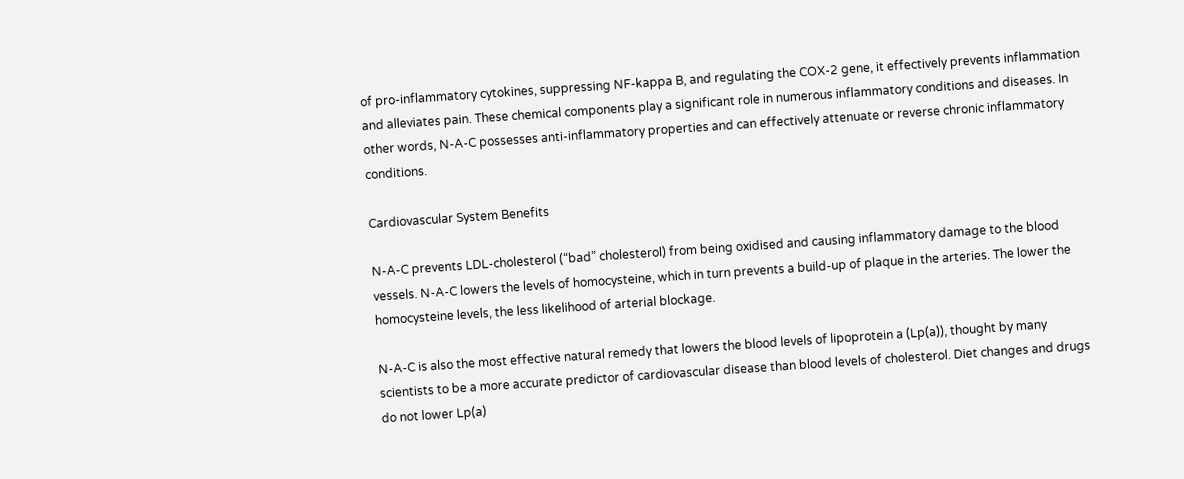of pro-inflammatory cytokines, suppressing NF-kappa B, and regulating the COX-2 gene, it effectively prevents inflammation and alleviates pain. These chemical components play a significant role in numerous inflammatory conditions and diseases. In other words, N-A-C possesses anti-inflammatory properties and can effectively attenuate or reverse chronic inflammatory conditions.

Cardiovascular System Benefits

N-A-C prevents LDL-cholesterol (“bad” cholesterol) from being oxidised and causing inflammatory damage to the blood vessels. N-A-C lowers the levels of homocysteine, which in turn prevents a build-up of plaque in the arteries. The lower the homocysteine levels, the less likelihood of arterial blockage.

N-A-C is also the most effective natural remedy that lowers the blood levels of lipoprotein a (Lp(a)), thought by many scientists to be a more accurate predictor of cardiovascular disease than blood levels of cholesterol. Diet changes and drugs do not lower Lp(a)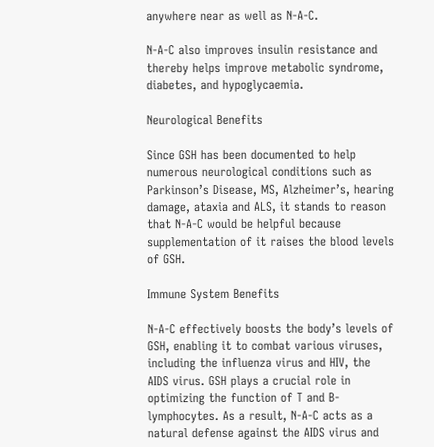anywhere near as well as N-A-C.

N-A-C also improves insulin resistance and thereby helps improve metabolic syndrome, diabetes, and hypoglycaemia.

Neurological Benefits

Since GSH has been documented to help numerous neurological conditions such as Parkinson’s Disease, MS, Alzheimer’s, hearing damage, ataxia and ALS, it stands to reason that N-A-C would be helpful because supplementation of it raises the blood levels of GSH.

Immune System Benefits

N-A-C effectively boosts the body’s levels of GSH, enabling it to combat various viruses, including the influenza virus and HIV, the AIDS virus. GSH plays a crucial role in optimizing the function of T and B-lymphocytes. As a result, N-A-C acts as a natural defense against the AIDS virus and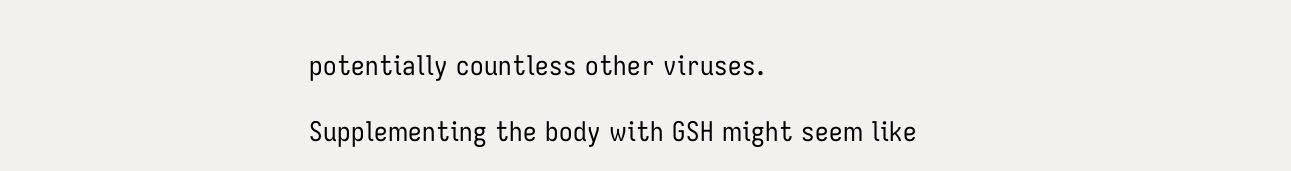potentially countless other viruses.

Supplementing the body with GSH might seem like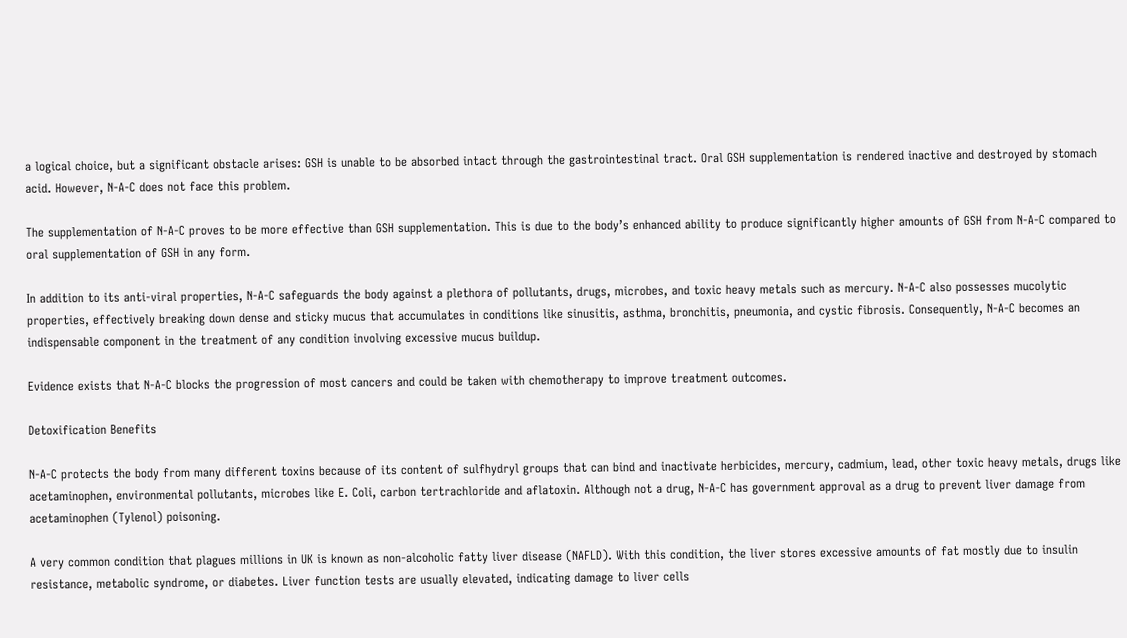a logical choice, but a significant obstacle arises: GSH is unable to be absorbed intact through the gastrointestinal tract. Oral GSH supplementation is rendered inactive and destroyed by stomach acid. However, N-A-C does not face this problem.

The supplementation of N-A-C proves to be more effective than GSH supplementation. This is due to the body’s enhanced ability to produce significantly higher amounts of GSH from N-A-C compared to oral supplementation of GSH in any form.

In addition to its anti-viral properties, N-A-C safeguards the body against a plethora of pollutants, drugs, microbes, and toxic heavy metals such as mercury. N-A-C also possesses mucolytic properties, effectively breaking down dense and sticky mucus that accumulates in conditions like sinusitis, asthma, bronchitis, pneumonia, and cystic fibrosis. Consequently, N-A-C becomes an indispensable component in the treatment of any condition involving excessive mucus buildup.

Evidence exists that N-A-C blocks the progression of most cancers and could be taken with chemotherapy to improve treatment outcomes.

Detoxification Benefits

N-A-C protects the body from many different toxins because of its content of sulfhydryl groups that can bind and inactivate herbicides, mercury, cadmium, lead, other toxic heavy metals, drugs like acetaminophen, environmental pollutants, microbes like E. Coli, carbon tertrachloride and aflatoxin. Although not a drug, N-A-C has government approval as a drug to prevent liver damage from acetaminophen (Tylenol) poisoning.

A very common condition that plagues millions in UK is known as non-alcoholic fatty liver disease (NAFLD). With this condition, the liver stores excessive amounts of fat mostly due to insulin resistance, metabolic syndrome, or diabetes. Liver function tests are usually elevated, indicating damage to liver cells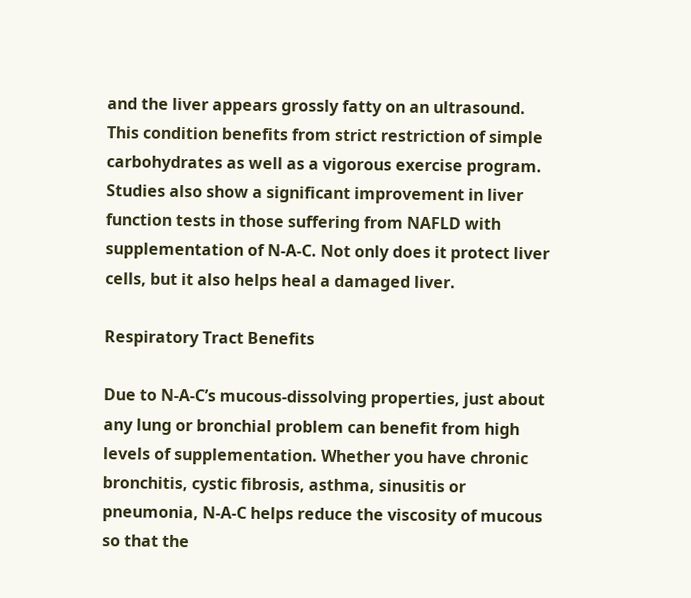and the liver appears grossly fatty on an ultrasound.  This condition benefits from strict restriction of simple carbohydrates as well as a vigorous exercise program. Studies also show a significant improvement in liver function tests in those suffering from NAFLD with supplementation of N-A-C. Not only does it protect liver cells, but it also helps heal a damaged liver.

Respiratory Tract Benefits

Due to N-A-C’s mucous-dissolving properties, just about any lung or bronchial problem can benefit from high levels of supplementation. Whether you have chronic bronchitis, cystic fibrosis, asthma, sinusitis or pneumonia, N-A-C helps reduce the viscosity of mucous so that the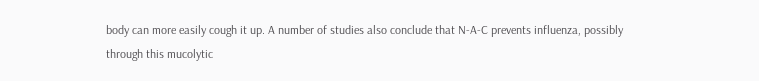body can more easily cough it up. A number of studies also conclude that N-A-C prevents influenza, possibly through this mucolytic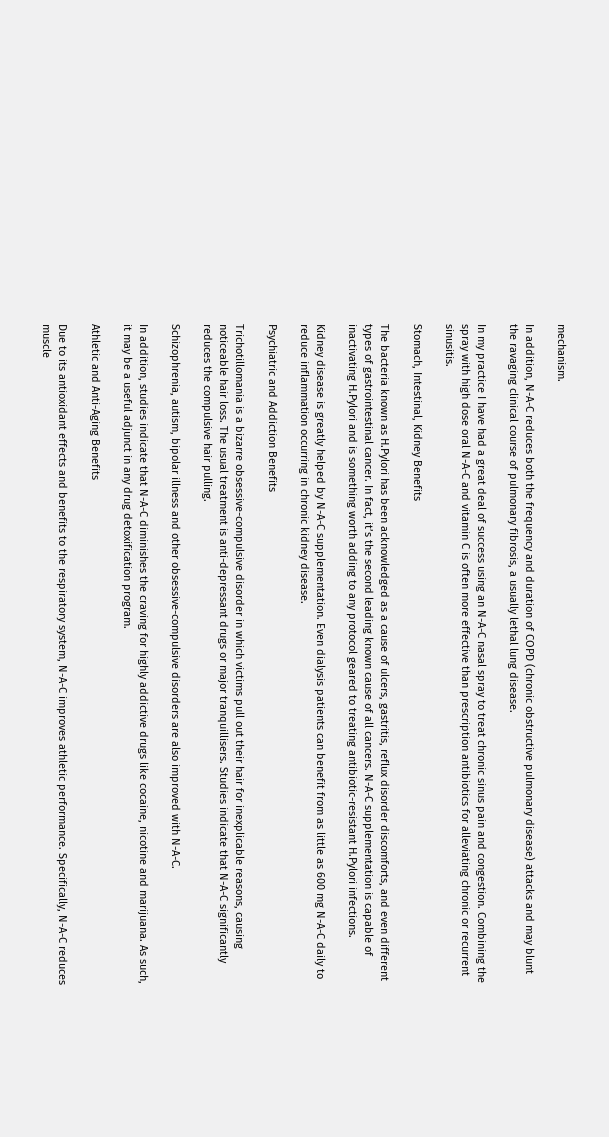mechanism.

In addition, N-A-C reduces both the frequency and duration of COPD (chronic obstructive pulmonary disease) attacks and may blunt the ravaging clinical course of pulmonary fibrosis, a usually lethal lung disease.

In my practice I have had a great deal of success using an N-A-C nasal spray to treat chronic sinus pain and congestion. Combining the spray with high dose oral N-A-C and vitamin C is often more effective than prescription antibiotics for alleviating chronic or recurrent sinusitis.

Stomach, Intestinal, Kidney Benefits

The bacteria known as H.Pylori has been acknowledged as a cause of ulcers, gastritis, reflux disorder discomforts, and even different types of gastrointestinal cancer. In fact, it’s the second leading known cause of all cancers. N-A-C supplementation is capable of inactivating H.Pylori and is something worth adding to any protocol geared to treating antibiotic-resistant H.Pylori infections.

Kidney disease is greatly helped by N-A-C supplementation. Even dialysis patients can benefit from as little as 600 mg N-A-C daily to reduce inflammation occurring in chronic kidney disease.

Psychiatric and Addiction Benefits

Trichotillomania is a bizarre obsessive-compulsive disorder in which victims pull out their hair for inexplicable reasons, causing noticeable hair loss. The usual treatment is anti-depressant drugs or major tranquillisers. Studies indicate that N-A-C significantly reduces the compulsive hair pulling.

Schizophrenia, autism, bipolar illness and other obsessive-compulsive disorders are also improved with N-A-C.

In addition, studies indicate that N-A-C diminishes the craving for highly addictive drugs like cocaine, nicotine and marijuana. As such, it may be a useful adjunct in any drug detoxification program.

Athletic and Anti-Aging Benefits

Due to its antioxidant effects and benefits to the respiratory system, N-A-C improves athletic performance. Specifically, N-A-C reduces muscle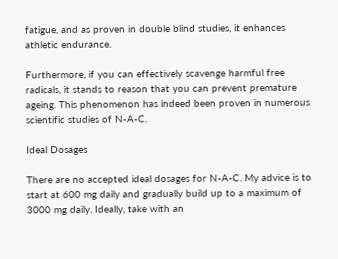fatigue, and as proven in double blind studies, it enhances athletic endurance.

Furthermore, if you can effectively scavenge harmful free radicals, it stands to reason that you can prevent premature ageing. This phenomenon has indeed been proven in numerous scientific studies of N-A-C.

Ideal Dosages

There are no accepted ideal dosages for N-A-C. My advice is to start at 600 mg daily and gradually build up to a maximum of 3000 mg daily. Ideally, take with an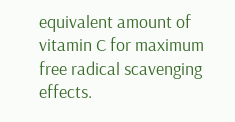equivalent amount of vitamin C for maximum free radical scavenging effects.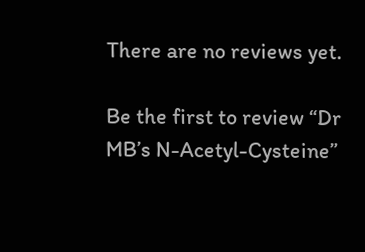There are no reviews yet.

Be the first to review “Dr MB’s N-Acetyl-Cysteine”